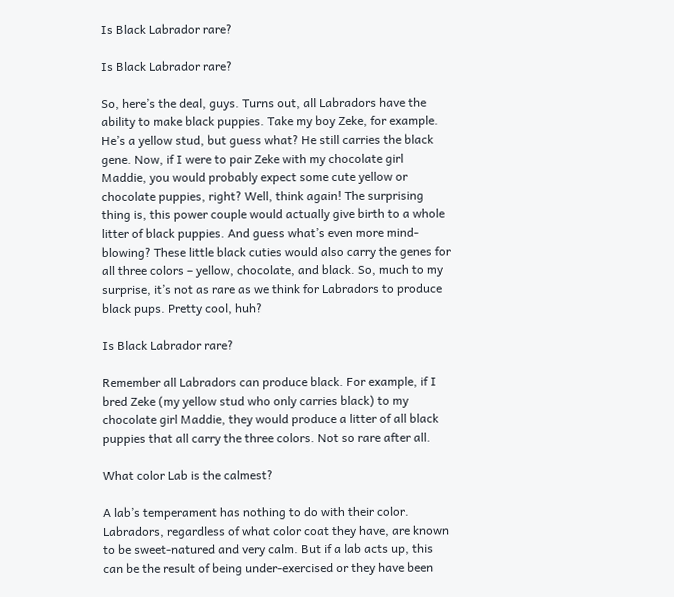Is Black Labrador rare?

Is Black Labrador rare?

So, here’s the deal, guys. Turns out, all Labradors have the ability to make black puppies. Take my boy Zeke, for example. He’s a yellow stud, but guess what? He still carries the black gene. Now, if I were to pair Zeke with my chocolate girl Maddie, you would probably expect some cute yellow or chocolate puppies, right? Well, think again! The surprising thing is, this power couple would actually give birth to a whole litter of black puppies. And guess what’s even more mind-blowing? These little black cuties would also carry the genes for all three colors – yellow, chocolate, and black. So, much to my surprise, it’s not as rare as we think for Labradors to produce black pups. Pretty cool, huh?

Is Black Labrador rare?

Remember all Labradors can produce black. For example, if I bred Zeke (my yellow stud who only carries black) to my chocolate girl Maddie, they would produce a litter of all black puppies that all carry the three colors. Not so rare after all.

What color Lab is the calmest?

A lab’s temperament has nothing to do with their color. Labradors, regardless of what color coat they have, are known to be sweet-natured and very calm. But if a lab acts up, this can be the result of being under-exercised or they have been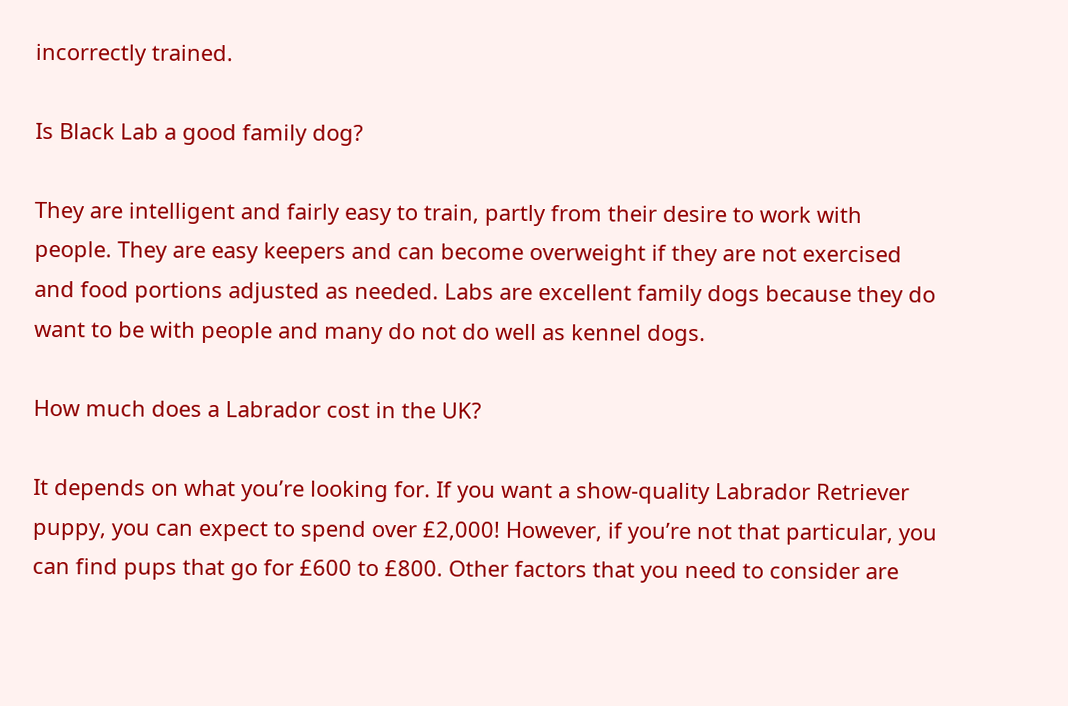incorrectly trained.

Is Black Lab a good family dog?

They are intelligent and fairly easy to train, partly from their desire to work with people. They are easy keepers and can become overweight if they are not exercised and food portions adjusted as needed. Labs are excellent family dogs because they do want to be with people and many do not do well as kennel dogs.

How much does a Labrador cost in the UK?

It depends on what you’re looking for. If you want a show-quality Labrador Retriever puppy, you can expect to spend over £2,000! However, if you’re not that particular, you can find pups that go for £600 to £800. Other factors that you need to consider are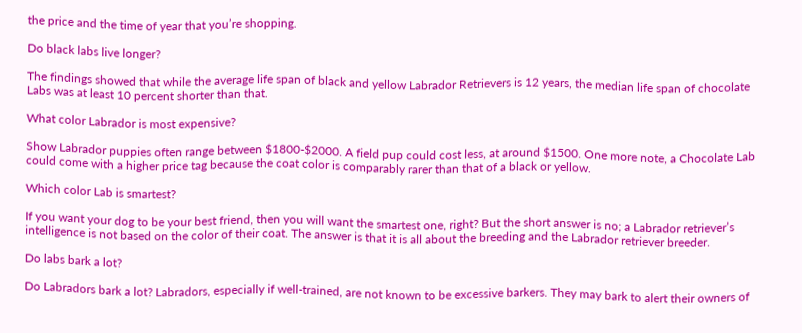the price and the time of year that you’re shopping.

Do black labs live longer?

The findings showed that while the average life span of black and yellow Labrador Retrievers is 12 years, the median life span of chocolate Labs was at least 10 percent shorter than that.

What color Labrador is most expensive?

Show Labrador puppies often range between $1800-$2000. A field pup could cost less, at around $1500. One more note, a Chocolate Lab could come with a higher price tag because the coat color is comparably rarer than that of a black or yellow.

Which color Lab is smartest?

If you want your dog to be your best friend, then you will want the smartest one, right? But the short answer is no; a Labrador retriever’s intelligence is not based on the color of their coat. The answer is that it is all about the breeding and the Labrador retriever breeder.

Do labs bark a lot?

Do Labradors bark a lot? Labradors, especially if well-trained, are not known to be excessive barkers. They may bark to alert their owners of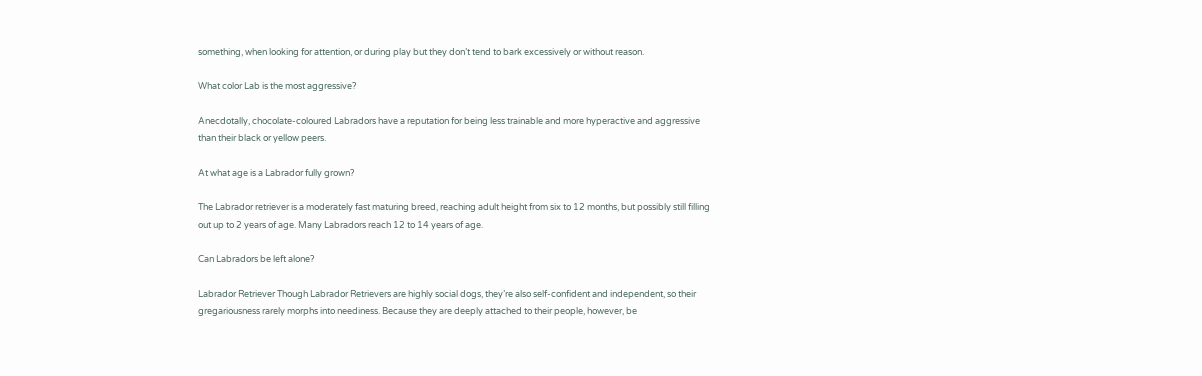something, when looking for attention, or during play but they don’t tend to bark excessively or without reason.

What color Lab is the most aggressive?

Anecdotally, chocolate-coloured Labradors have a reputation for being less trainable and more hyperactive and aggressive than their black or yellow peers.

At what age is a Labrador fully grown?

The Labrador retriever is a moderately fast maturing breed, reaching adult height from six to 12 months, but possibly still filling out up to 2 years of age. Many Labradors reach 12 to 14 years of age.

Can Labradors be left alone?

Labrador Retriever Though Labrador Retrievers are highly social dogs, they’re also self-confident and independent, so their gregariousness rarely morphs into neediness. Because they are deeply attached to their people, however, be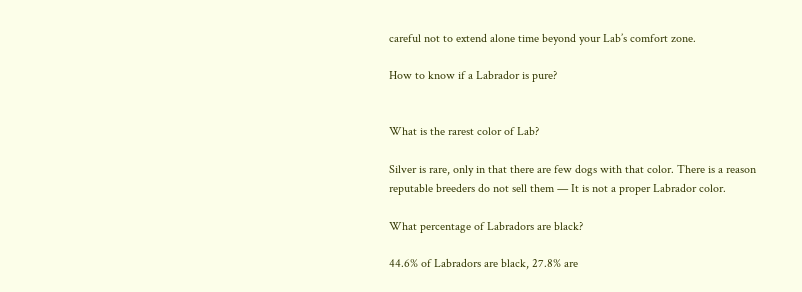careful not to extend alone time beyond your Lab’s comfort zone.

How to know if a Labrador is pure?


What is the rarest color of Lab?

Silver is rare, only in that there are few dogs with that color. There is a reason reputable breeders do not sell them — It is not a proper Labrador color.

What percentage of Labradors are black?

44.6% of Labradors are black, 27.8% are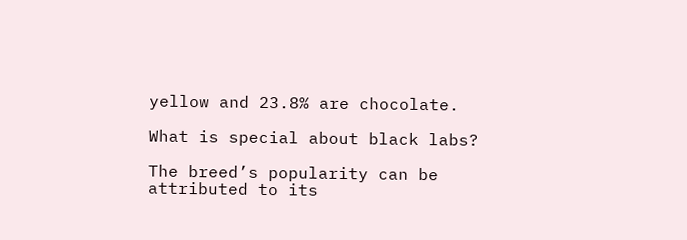yellow and 23.8% are chocolate.

What is special about black labs?

The breed’s popularity can be attributed to its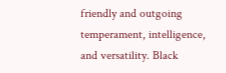friendly and outgoing temperament, intelligence, and versatility. Black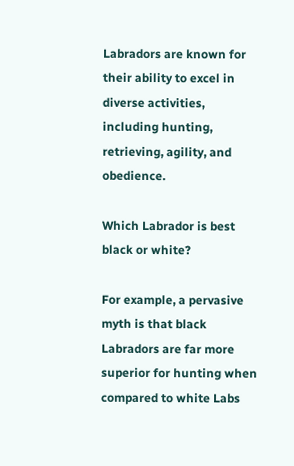Labradors are known for their ability to excel in diverse activities, including hunting, retrieving, agility, and obedience.

Which Labrador is best black or white?

For example, a pervasive myth is that black Labradors are far more superior for hunting when compared to white Labs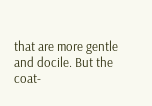that are more gentle and docile. But the coat-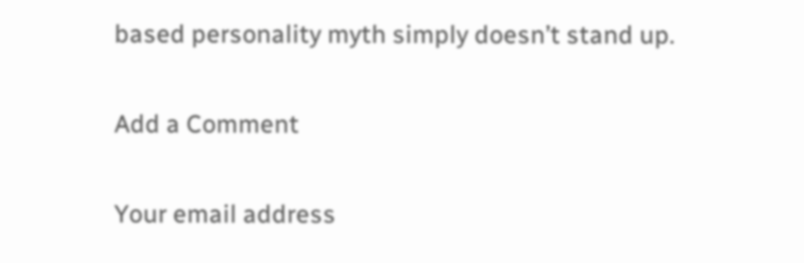based personality myth simply doesn’t stand up.

Add a Comment

Your email address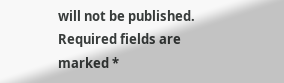will not be published. Required fields are marked *